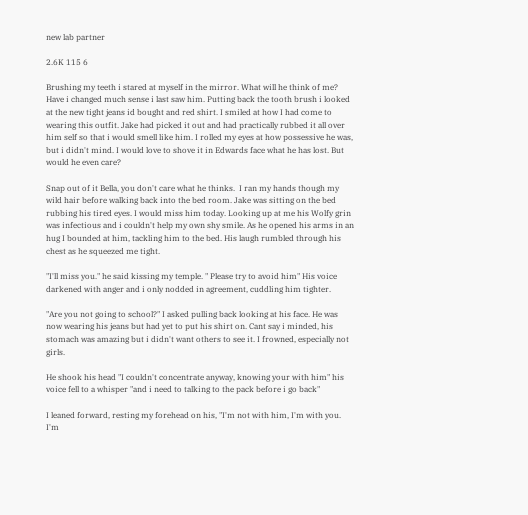new lab partner

2.6K 115 6

Brushing my teeth i stared at myself in the mirror. What will he think of me? Have i changed much sense i last saw him. Putting back the tooth brush i looked at the new tight jeans id bought and red shirt. I smiled at how I had come to wearing this outfit. Jake had picked it out and had practically rubbed it all over him self so that i would smell like him. I rolled my eyes at how possessive he was, but i didn't mind. I would love to shove it in Edwards face what he has lost. But would he even care?

Snap out of it Bella, you don't care what he thinks.  I ran my hands though my wild hair before walking back into the bed room. Jake was sitting on the bed rubbing his tired eyes. I would miss him today. Looking up at me his Wolfy grin was infectious and i couldn't help my own shy smile. As he opened his arms in an hug I bounded at him, tackling him to the bed. His laugh rumbled through his chest as he squeezed me tight.

"I'll miss you." he said kissing my temple. " Please try to avoid him" His voice darkened with anger and i only nodded in agreement, cuddling him tighter.

"Are you not going to school?" I asked pulling back looking at his face. He was now wearing his jeans but had yet to put his shirt on. Cant say i minded, his stomach was amazing but i didn't want others to see it. I frowned, especially not girls.

He shook his head "I couldn't concentrate anyway, knowing your with him" his voice fell to a whisper "and i need to talking to the pack before i go back"

I leaned forward, resting my forehead on his, "I'm not with him, I'm with you. I'm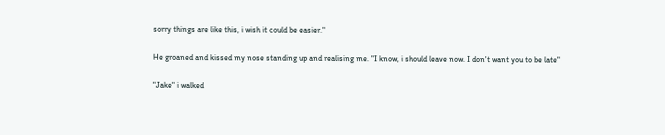sorry things are like this, i wish it could be easier."

He groaned and kissed my nose standing up and realising me. "I know, i should leave now. I don't want you to be late"

"Jake" i walked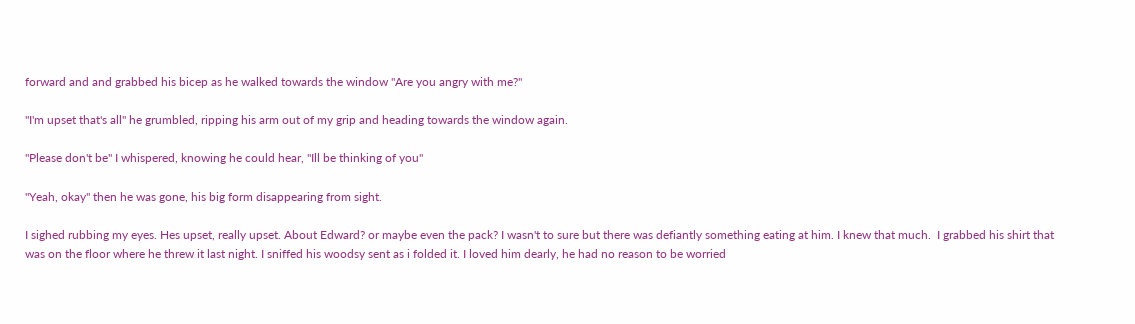forward and and grabbed his bicep as he walked towards the window "Are you angry with me?"

"I'm upset that's all" he grumbled, ripping his arm out of my grip and heading towards the window again.

"Please don't be" I whispered, knowing he could hear, "Ill be thinking of you"

"Yeah, okay" then he was gone, his big form disappearing from sight.

I sighed rubbing my eyes. Hes upset, really upset. About Edward? or maybe even the pack? I wasn't to sure but there was defiantly something eating at him. I knew that much.  I grabbed his shirt that was on the floor where he threw it last night. I sniffed his woodsy sent as i folded it. I loved him dearly, he had no reason to be worried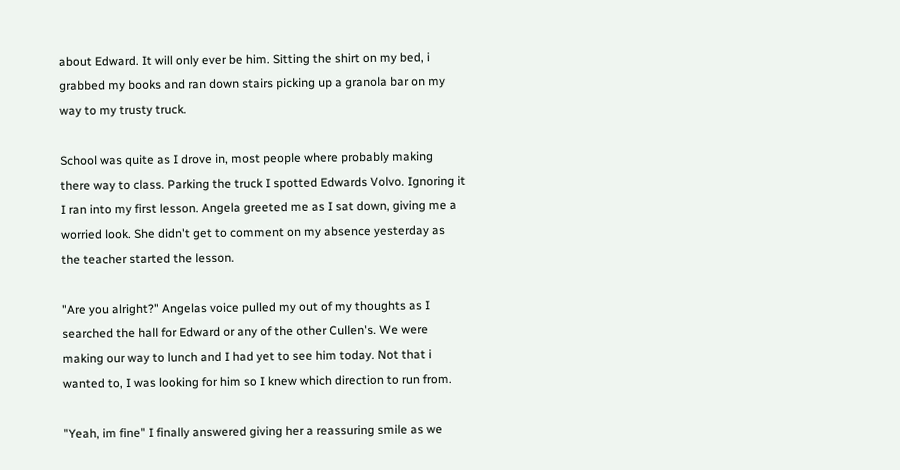about Edward. It will only ever be him. Sitting the shirt on my bed, i grabbed my books and ran down stairs picking up a granola bar on my way to my trusty truck.

School was quite as I drove in, most people where probably making there way to class. Parking the truck I spotted Edwards Volvo. Ignoring it I ran into my first lesson. Angela greeted me as I sat down, giving me a worried look. She didn't get to comment on my absence yesterday as the teacher started the lesson.

"Are you alright?" Angelas voice pulled my out of my thoughts as I searched the hall for Edward or any of the other Cullen's. We were making our way to lunch and I had yet to see him today. Not that i wanted to, I was looking for him so I knew which direction to run from.

"Yeah, im fine" I finally answered giving her a reassuring smile as we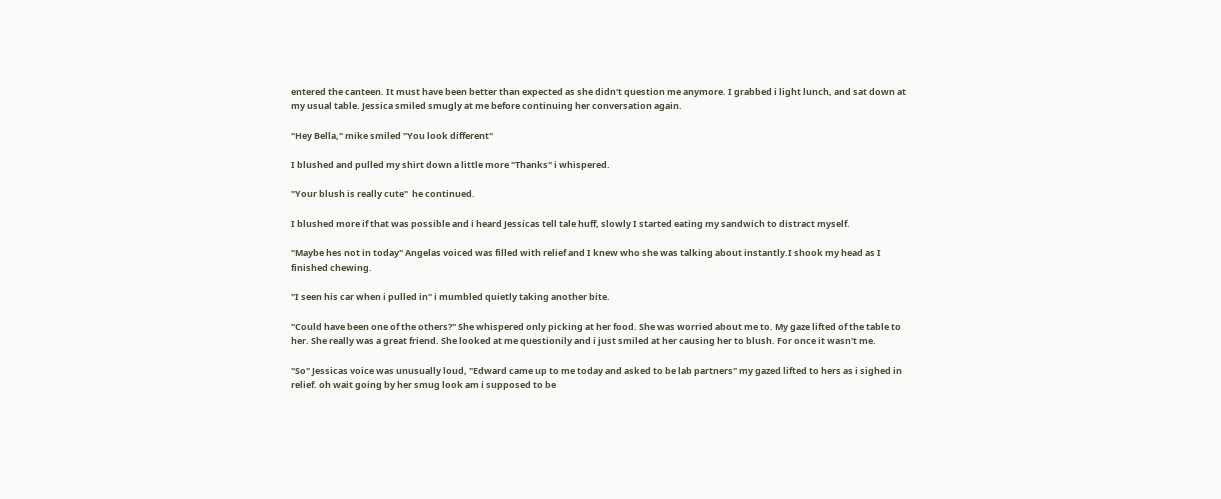entered the canteen. It must have been better than expected as she didn't question me anymore. I grabbed i light lunch, and sat down at my usual table. Jessica smiled smugly at me before continuing her conversation again.

"Hey Bella," mike smiled "You look different"

I blushed and pulled my shirt down a little more "Thanks" i whispered.

"Your blush is really cute"  he continued.

I blushed more if that was possible and i heard Jessicas tell tale huff, slowly I started eating my sandwich to distract myself.

"Maybe hes not in today" Angelas voiced was filled with relief and I knew who she was talking about instantly.I shook my head as I finished chewing.

"I seen his car when i pulled in" i mumbled quietly taking another bite.

"Could have been one of the others?" She whispered only picking at her food. She was worried about me to. My gaze lifted of the table to her. She really was a great friend. She looked at me questionily and i just smiled at her causing her to blush. For once it wasn't me.

"So" Jessicas voice was unusually loud, "Edward came up to me today and asked to be lab partners" my gazed lifted to hers as i sighed in relief. oh wait going by her smug look am i supposed to be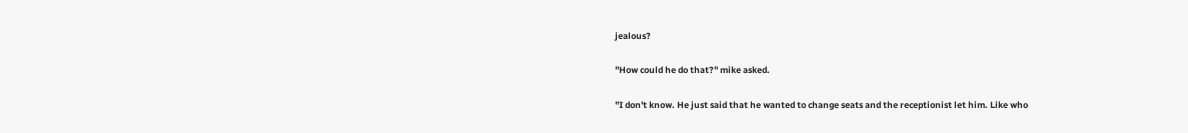jealous?

"How could he do that?" mike asked.

"I don't know. He just said that he wanted to change seats and the receptionist let him. Like who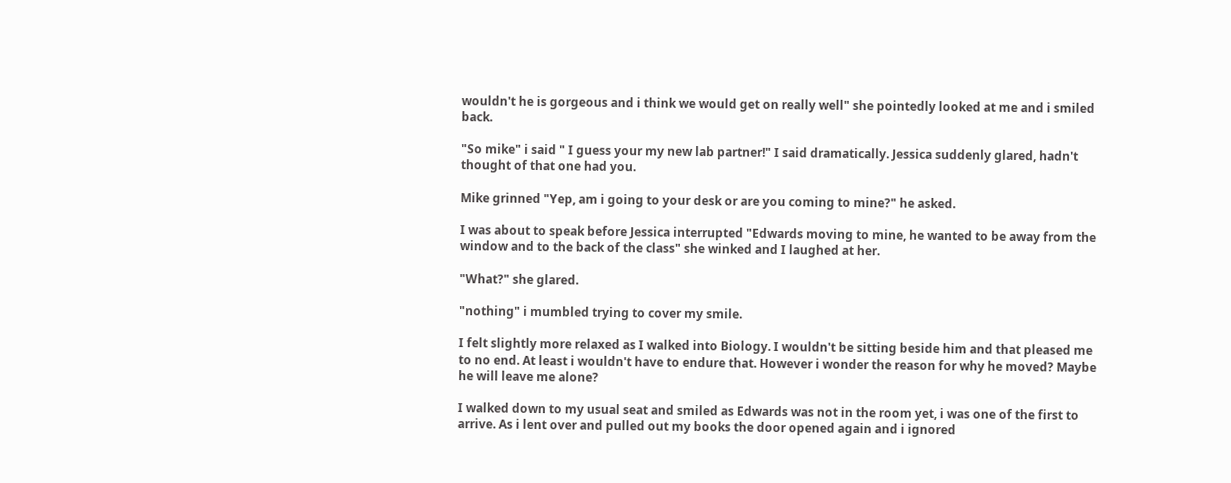wouldn't he is gorgeous and i think we would get on really well" she pointedly looked at me and i smiled back.

"So mike" i said " I guess your my new lab partner!" I said dramatically. Jessica suddenly glared, hadn't thought of that one had you.

Mike grinned "Yep, am i going to your desk or are you coming to mine?" he asked.

I was about to speak before Jessica interrupted "Edwards moving to mine, he wanted to be away from the window and to the back of the class" she winked and I laughed at her.

"What?" she glared.

"nothing" i mumbled trying to cover my smile.

I felt slightly more relaxed as I walked into Biology. I wouldn't be sitting beside him and that pleased me to no end. At least i wouldn't have to endure that. However i wonder the reason for why he moved? Maybe he will leave me alone?

I walked down to my usual seat and smiled as Edwards was not in the room yet, i was one of the first to arrive. As i lent over and pulled out my books the door opened again and i ignored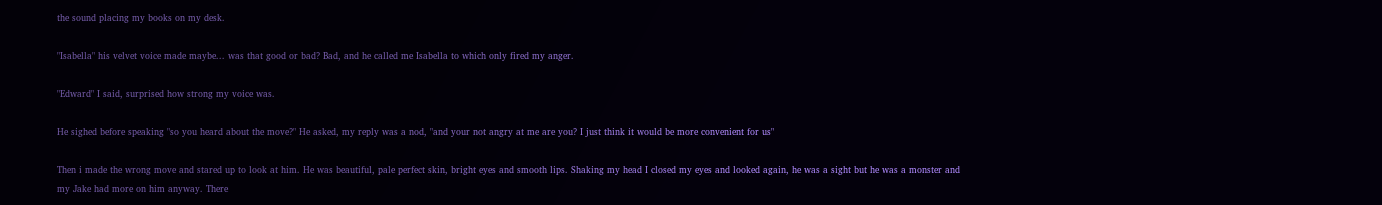the sound placing my books on my desk.

"Isabella" his velvet voice made maybe... was that good or bad? Bad, and he called me Isabella to which only fired my anger.

"Edward" I said, surprised how strong my voice was.

He sighed before speaking "so you heard about the move?" He asked, my reply was a nod, "and your not angry at me are you? I just think it would be more convenient for us"

Then i made the wrong move and stared up to look at him. He was beautiful, pale perfect skin, bright eyes and smooth lips. Shaking my head I closed my eyes and looked again, he was a sight but he was a monster and my Jake had more on him anyway. There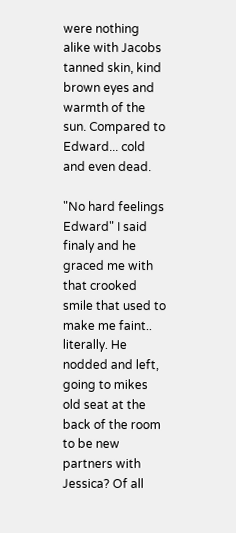were nothing alike with Jacobs  tanned skin, kind brown eyes and warmth of the sun. Compared to Edward... cold and even dead.

"No hard feelings Edward" I said finaly and he graced me with that crooked smile that used to make me faint.. literally. He nodded and left, going to mikes old seat at the back of the room to be new partners with Jessica? Of all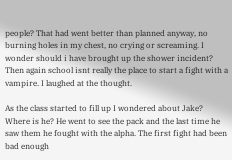people? That had went better than planned anyway, no burning holes in my chest, no crying or screaming. I wonder should i have brought up the shower incident? Then again school isnt really the place to start a fight with a vampire. I laughed at the thought.

As the class started to fill up I wondered about Jake? Where is he? He went to see the pack and the last time he saw them he fought with the alpha. The first fight had been bad enough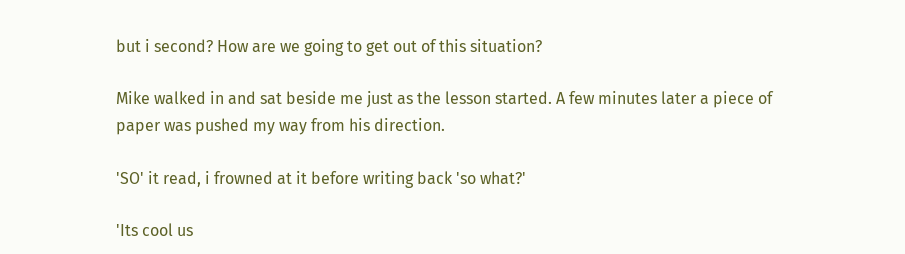but i second? How are we going to get out of this situation?

Mike walked in and sat beside me just as the lesson started. A few minutes later a piece of paper was pushed my way from his direction.

'SO' it read, i frowned at it before writing back 'so what?'

'Its cool us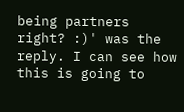being partners right? :)' was the reply. I can see how this is going to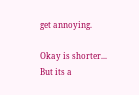get annoying.

Okay is shorter... But its a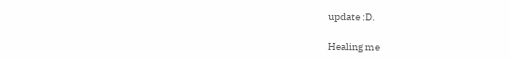update :D.

Healing me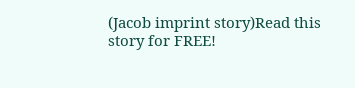(Jacob imprint story)Read this story for FREE!